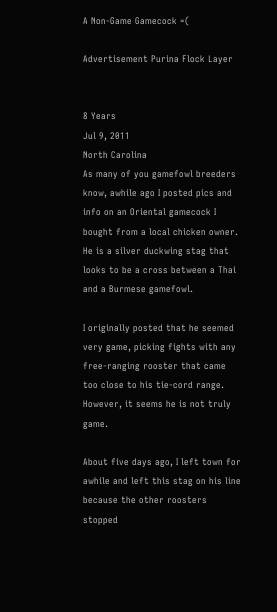A Non-Game Gamecock =(

Advertisement Purina Flock Layer


8 Years
Jul 9, 2011
North Carolina
As many of you gamefowl breeders know, awhile ago I posted pics and info on an Oriental gamecock I bought from a local chicken owner. He is a silver duckwing stag that looks to be a cross between a Thai and a Burmese gamefowl.

I originally posted that he seemed very game, picking fights with any free-ranging rooster that came too close to his tie-cord range. However, it seems he is not truly game.

About five days ago, I left town for awhile and left this stag on his line because the other roosters stopped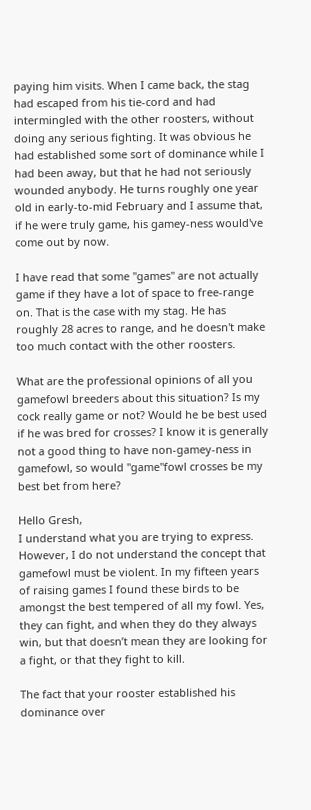paying him visits. When I came back, the stag had escaped from his tie-cord and had intermingled with the other roosters, without doing any serious fighting. It was obvious he had established some sort of dominance while I had been away, but that he had not seriously wounded anybody. He turns roughly one year old in early-to-mid February and I assume that, if he were truly game, his gamey-ness would've come out by now.

I have read that some "games" are not actually game if they have a lot of space to free-range on. That is the case with my stag. He has roughly 28 acres to range, and he doesn't make too much contact with the other roosters.

What are the professional opinions of all you gamefowl breeders about this situation? Is my cock really game or not? Would he be best used if he was bred for crosses? I know it is generally not a good thing to have non-gamey-ness in gamefowl, so would "game"fowl crosses be my best bet from here?

Hello Gresh,
I understand what you are trying to express. However, I do not understand the concept that gamefowl must be violent. In my fifteen years of raising games I found these birds to be amongst the best tempered of all my fowl. Yes, they can fight, and when they do they always win, but that doesn’t mean they are looking for a fight, or that they fight to kill.

The fact that your rooster established his dominance over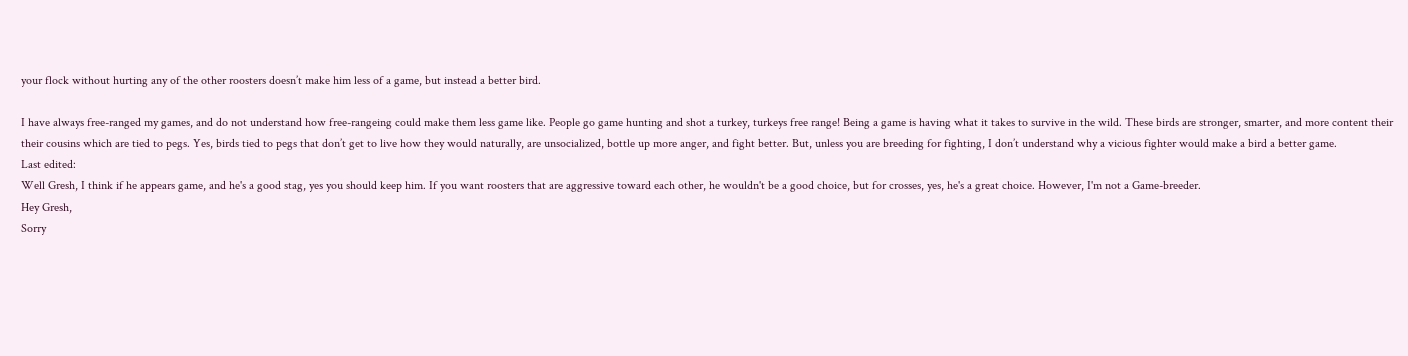your flock without hurting any of the other roosters doesn’t make him less of a game, but instead a better bird.

I have always free-ranged my games, and do not understand how free-rangeing could make them less game like. People go game hunting and shot a turkey, turkeys free range! Being a game is having what it takes to survive in the wild. These birds are stronger, smarter, and more content their their cousins which are tied to pegs. Yes, birds tied to pegs that don’t get to live how they would naturally, are unsocialized, bottle up more anger, and fight better. But, unless you are breeding for fighting, I don’t understand why a vicious fighter would make a bird a better game.
Last edited:
Well Gresh, I think if he appears game, and he's a good stag, yes you should keep him. If you want roosters that are aggressive toward each other, he wouldn't be a good choice, but for crosses, yes, he's a great choice. However, I'm not a Game-breeder.
Hey Gresh,
Sorry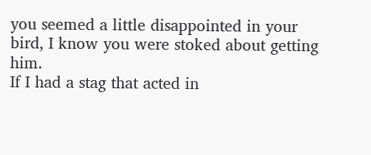you seemed a little disappointed in your bird, I know you were stoked about getting him.
If I had a stag that acted in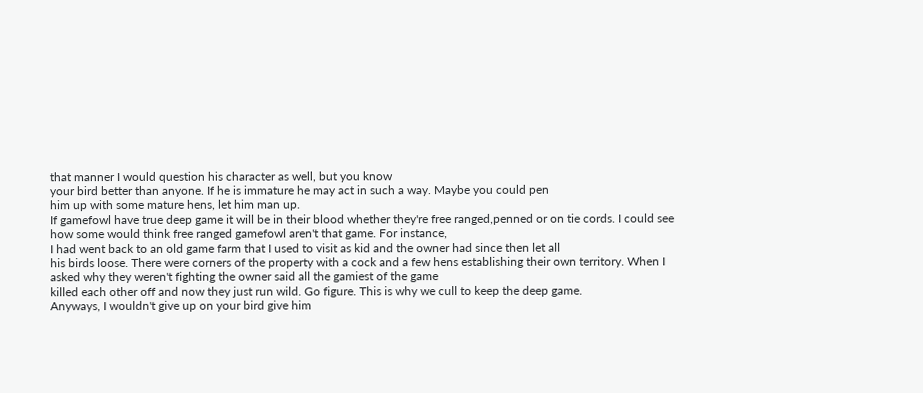that manner I would question his character as well, but you know
your bird better than anyone. If he is immature he may act in such a way. Maybe you could pen
him up with some mature hens, let him man up.
If gamefowl have true deep game it will be in their blood whether they're free ranged,penned or on tie cords. I could see how some would think free ranged gamefowl aren't that game. For instance,
I had went back to an old game farm that I used to visit as kid and the owner had since then let all
his birds loose. There were corners of the property with a cock and a few hens establishing their own territory. When I asked why they weren't fighting the owner said all the gamiest of the game
killed each other off and now they just run wild. Go figure. This is why we cull to keep the deep game.
Anyways, I wouldn't give up on your bird give him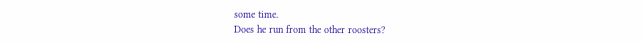some time.
Does he run from the other roosters?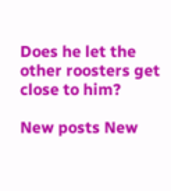Does he let the other roosters get close to him?

New posts New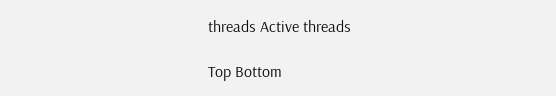threads Active threads

Top Bottom